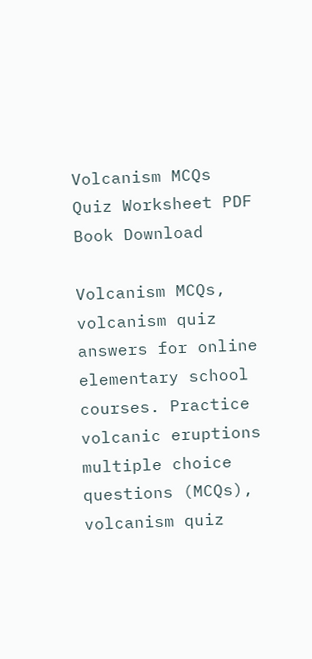Volcanism MCQs Quiz Worksheet PDF Book Download

Volcanism MCQs, volcanism quiz answers for online elementary school courses. Practice volcanic eruptions multiple choice questions (MCQs), volcanism quiz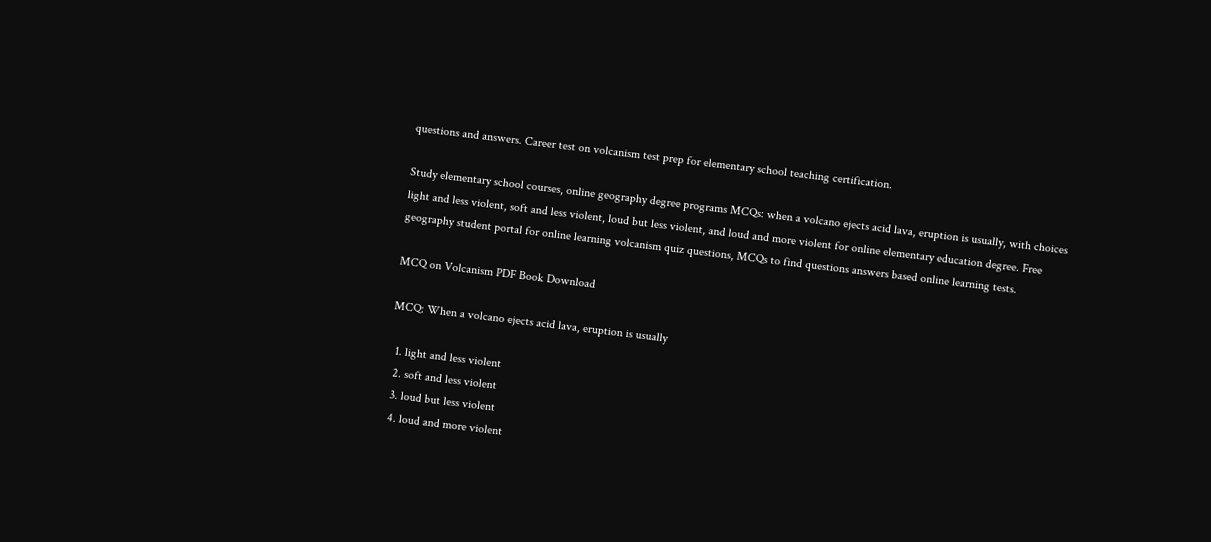questions and answers. Career test on volcanism test prep for elementary school teaching certification.

Study elementary school courses, online geography degree programs MCQs: when a volcano ejects acid lava, eruption is usually, with choices light and less violent, soft and less violent, loud but less violent, and loud and more violent for online elementary education degree. Free geography student portal for online learning volcanism quiz questions, MCQs to find questions answers based online learning tests.

MCQ on Volcanism PDF Book Download

MCQ: When a volcano ejects acid lava, eruption is usually

  1. light and less violent
  2. soft and less violent
  3. loud but less violent
  4. loud and more violent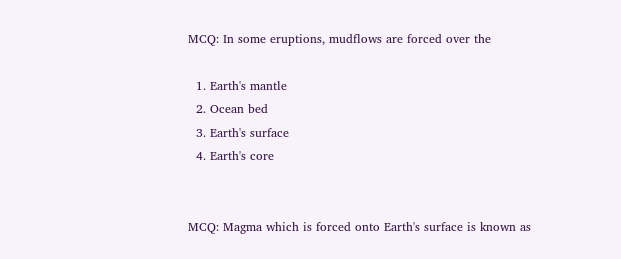MCQ: In some eruptions, mudflows are forced over the

  1. Earth's mantle
  2. Ocean bed
  3. Earth's surface
  4. Earth's core


MCQ: Magma which is forced onto Earth's surface is known as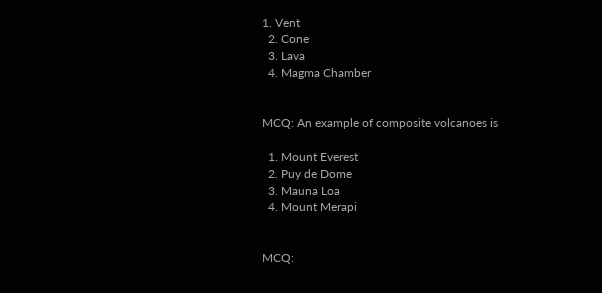1. Vent
  2. Cone
  3. Lava
  4. Magma Chamber


MCQ: An example of composite volcanoes is

  1. Mount Everest
  2. Puy de Dome
  3. Mauna Loa
  4. Mount Merapi


MCQ: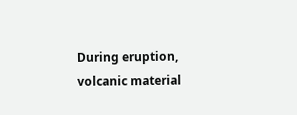During eruption, volcanic material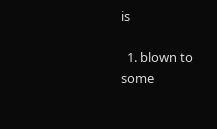is

  1. blown to some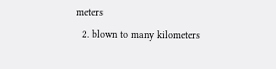meters
  2. blown to many kilometers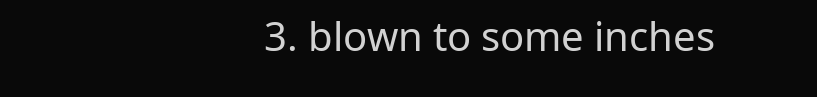3. blown to some inches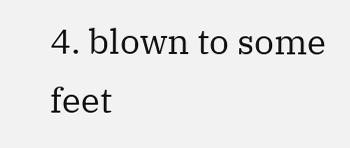4. blown to some feet